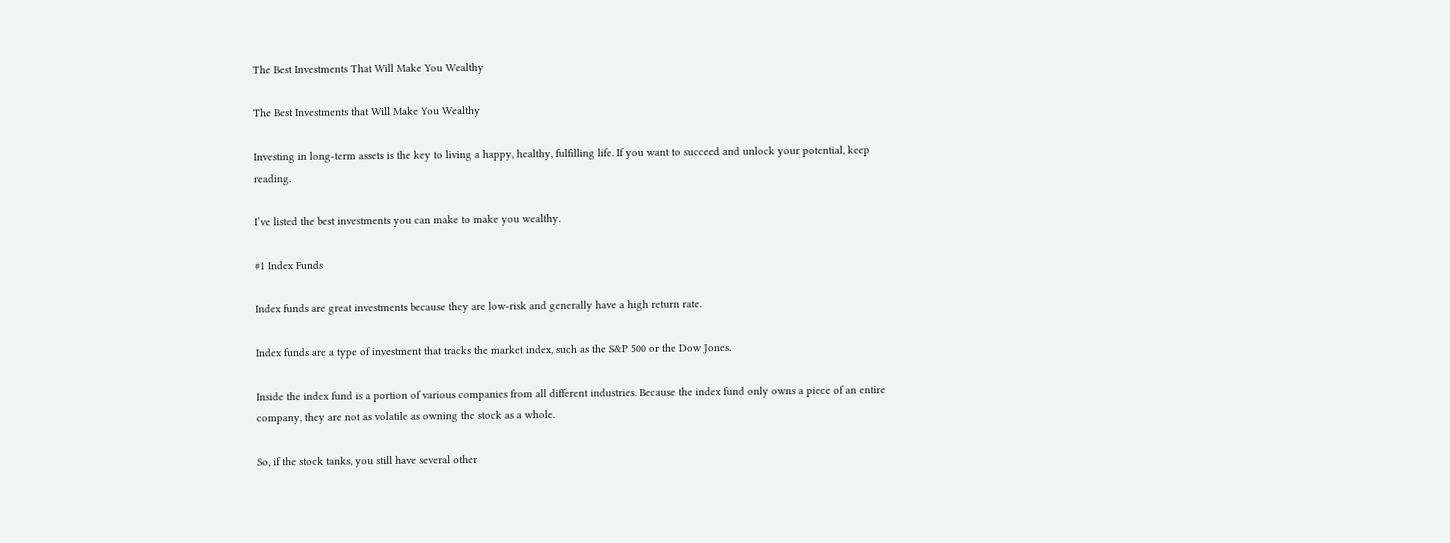The Best Investments That Will Make You Wealthy

The Best Investments that Will Make You Wealthy

Investing in long-term assets is the key to living a happy, healthy, fulfilling life. If you want to succeed and unlock your potential, keep reading.

I’ve listed the best investments you can make to make you wealthy.

#1 Index Funds

Index funds are great investments because they are low-risk and generally have a high return rate.

Index funds are a type of investment that tracks the market index, such as the S&P 500 or the Dow Jones.

Inside the index fund is a portion of various companies from all different industries. Because the index fund only owns a piece of an entire company, they are not as volatile as owning the stock as a whole.

So, if the stock tanks, you still have several other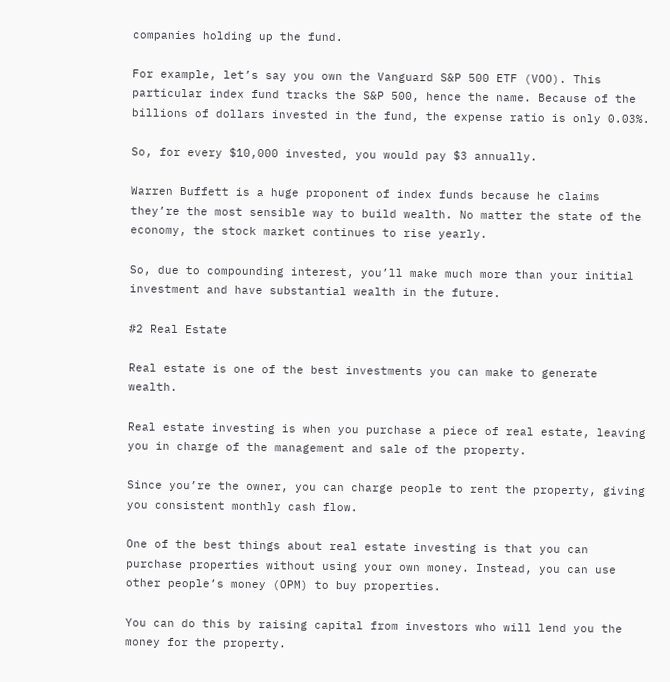companies holding up the fund.

For example, let’s say you own the Vanguard S&P 500 ETF (VOO). This particular index fund tracks the S&P 500, hence the name. Because of the billions of dollars invested in the fund, the expense ratio is only 0.03%.

So, for every $10,000 invested, you would pay $3 annually.

Warren Buffett is a huge proponent of index funds because he claims they’re the most sensible way to build wealth. No matter the state of the economy, the stock market continues to rise yearly.

So, due to compounding interest, you’ll make much more than your initial investment and have substantial wealth in the future.

#2 Real Estate

Real estate is one of the best investments you can make to generate wealth.

Real estate investing is when you purchase a piece of real estate, leaving you in charge of the management and sale of the property.

Since you’re the owner, you can charge people to rent the property, giving you consistent monthly cash flow.

One of the best things about real estate investing is that you can purchase properties without using your own money. Instead, you can use other people’s money (OPM) to buy properties.

You can do this by raising capital from investors who will lend you the money for the property.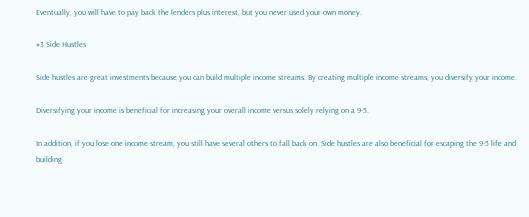Eventually, you will have to pay back the lenders plus interest, but you never used your own money.

#3 Side Hustles

Side hustles are great investments because you can build multiple income streams. By creating multiple income streams, you diversify your income.

Diversifying your income is beneficial for increasing your overall income versus solely relying on a 9-5.

In addition, if you lose one income stream, you still have several others to fall back on. Side hustles are also beneficial for escaping the 9-5 life and building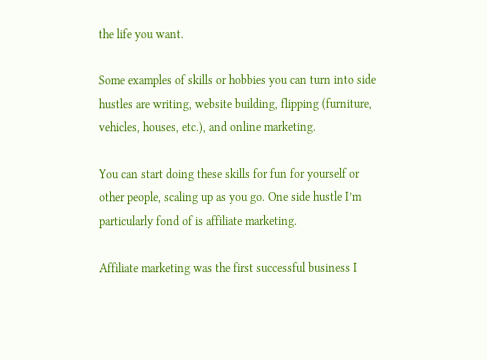the life you want.

Some examples of skills or hobbies you can turn into side hustles are writing, website building, flipping (furniture, vehicles, houses, etc.), and online marketing.

You can start doing these skills for fun for yourself or other people, scaling up as you go. One side hustle I’m particularly fond of is affiliate marketing.

Affiliate marketing was the first successful business I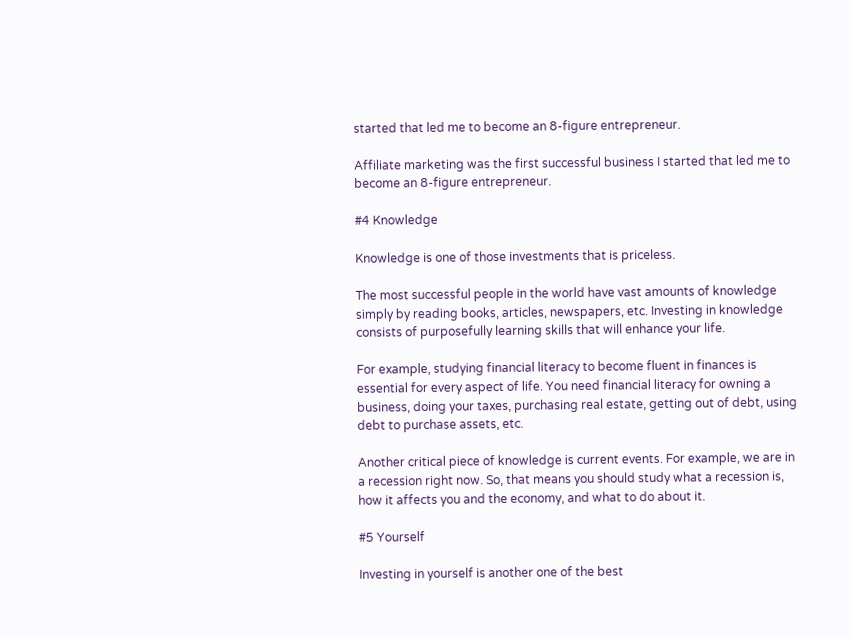started that led me to become an 8-figure entrepreneur.

Affiliate marketing was the first successful business I started that led me to become an 8-figure entrepreneur.

#4 Knowledge

Knowledge is one of those investments that is priceless.

The most successful people in the world have vast amounts of knowledge simply by reading books, articles, newspapers, etc. Investing in knowledge consists of purposefully learning skills that will enhance your life.

For example, studying financial literacy to become fluent in finances is essential for every aspect of life. You need financial literacy for owning a business, doing your taxes, purchasing real estate, getting out of debt, using debt to purchase assets, etc.

Another critical piece of knowledge is current events. For example, we are in a recession right now. So, that means you should study what a recession is, how it affects you and the economy, and what to do about it.

#5 Yourself

Investing in yourself is another one of the best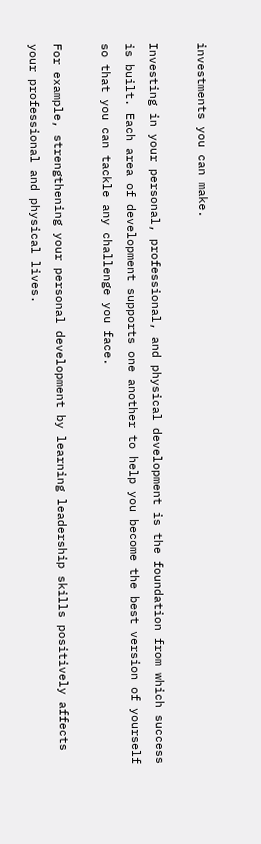investments you can make.

Investing in your personal, professional, and physical development is the foundation from which success is built. Each area of development supports one another to help you become the best version of yourself so that you can tackle any challenge you face.

For example, strengthening your personal development by learning leadership skills positively affects your professional and physical lives.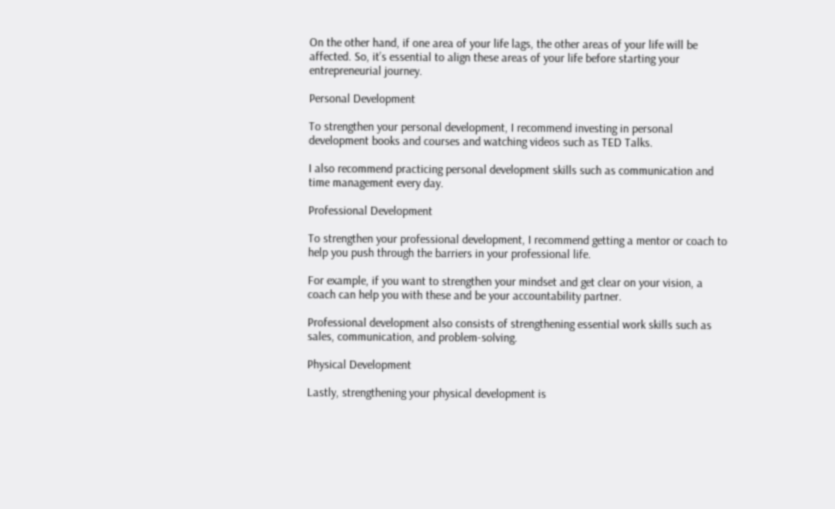On the other hand, if one area of your life lags, the other areas of your life will be affected. So, it’s essential to align these areas of your life before starting your entrepreneurial journey.

Personal Development

To strengthen your personal development, I recommend investing in personal development books and courses and watching videos such as TED Talks.

I also recommend practicing personal development skills such as communication and time management every day.

Professional Development

To strengthen your professional development, I recommend getting a mentor or coach to help you push through the barriers in your professional life.

For example, if you want to strengthen your mindset and get clear on your vision, a coach can help you with these and be your accountability partner.

Professional development also consists of strengthening essential work skills such as sales, communication, and problem-solving.

Physical Development

Lastly, strengthening your physical development is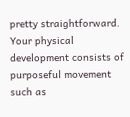pretty straightforward. Your physical development consists of purposeful movement such as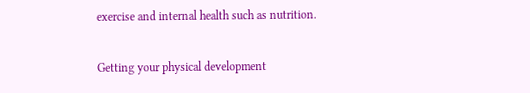exercise and internal health such as nutrition.

Getting your physical development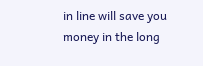in line will save you money in the long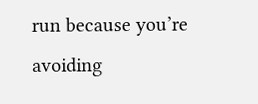run because you’re avoiding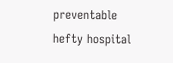preventable hefty hospital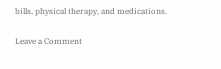bills, physical therapy, and medications.

Leave a Comment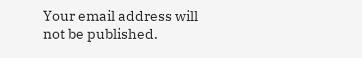Your email address will not be published.